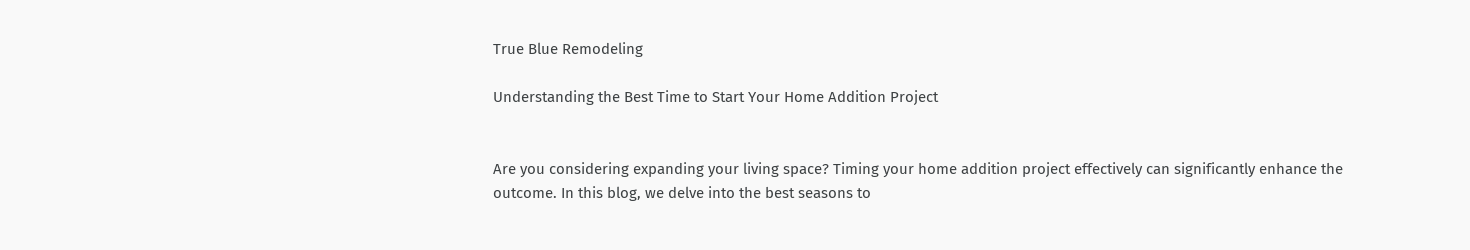True Blue Remodeling

Understanding the Best Time to Start Your Home Addition Project


Are you considering expanding your living space? Timing your home addition project effectively can significantly enhance the outcome. In this blog, we delve into the best seasons to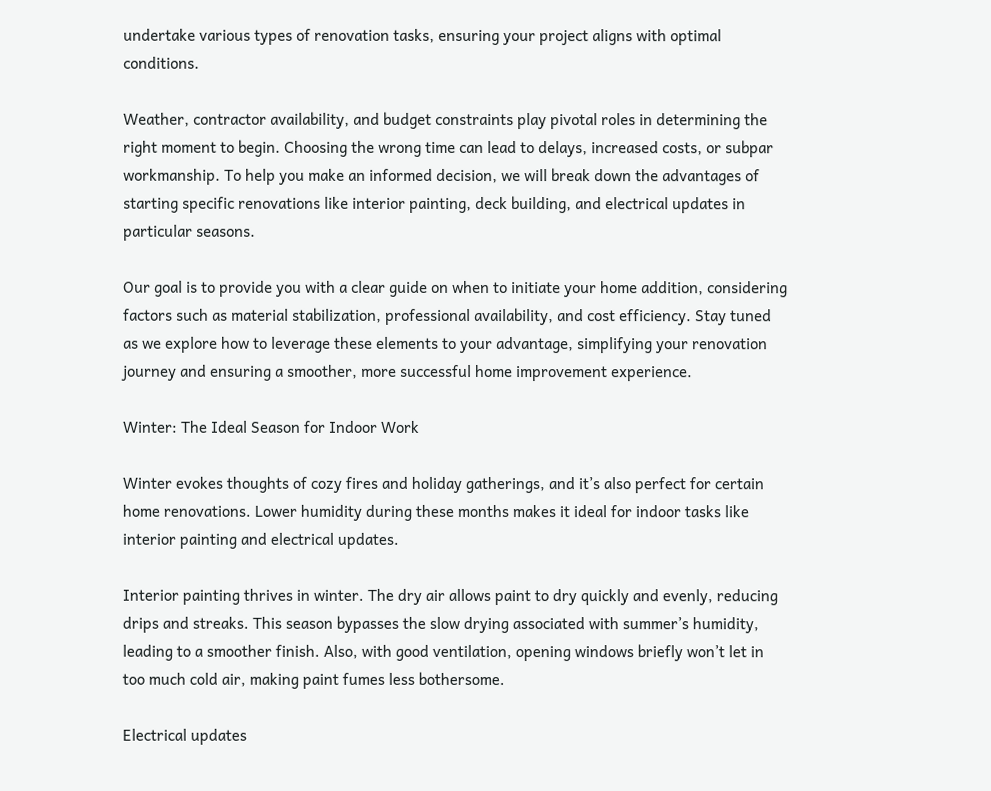undertake various types of renovation tasks, ensuring your project aligns with optimal conditions.

Weather, contractor availability, and budget constraints play pivotal roles in determining the right moment to begin. Choosing the wrong time can lead to delays, increased costs, or subpar workmanship. To help you make an informed decision, we will break down the advantages of starting specific renovations like interior painting, deck building, and electrical updates in particular seasons.

Our goal is to provide you with a clear guide on when to initiate your home addition, considering factors such as material stabilization, professional availability, and cost efficiency. Stay tuned as we explore how to leverage these elements to your advantage, simplifying your renovation journey and ensuring a smoother, more successful home improvement experience.

Winter: The Ideal Season for Indoor Work

Winter evokes thoughts of cozy fires and holiday gatherings, and it’s also perfect for certain home renovations. Lower humidity during these months makes it ideal for indoor tasks like interior painting and electrical updates.

Interior painting thrives in winter. The dry air allows paint to dry quickly and evenly, reducing drips and streaks. This season bypasses the slow drying associated with summer’s humidity, leading to a smoother finish. Also, with good ventilation, opening windows briefly won’t let in too much cold air, making paint fumes less bothersome.

Electrical updates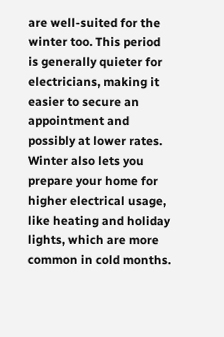are well-suited for the winter too. This period is generally quieter for electricians, making it easier to secure an appointment and possibly at lower rates. Winter also lets you prepare your home for higher electrical usage, like heating and holiday lights, which are more common in cold months.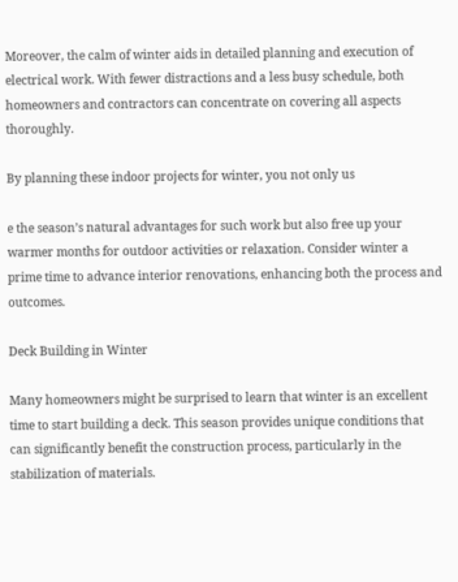Moreover, the calm of winter aids in detailed planning and execution of electrical work. With fewer distractions and a less busy schedule, both homeowners and contractors can concentrate on covering all aspects thoroughly.

By planning these indoor projects for winter, you not only us

e the season’s natural advantages for such work but also free up your warmer months for outdoor activities or relaxation. Consider winter a prime time to advance interior renovations, enhancing both the process and outcomes.

Deck Building in Winter

Many homeowners might be surprised to learn that winter is an excellent time to start building a deck. This season provides unique conditions that can significantly benefit the construction process, particularly in the stabilization of materials.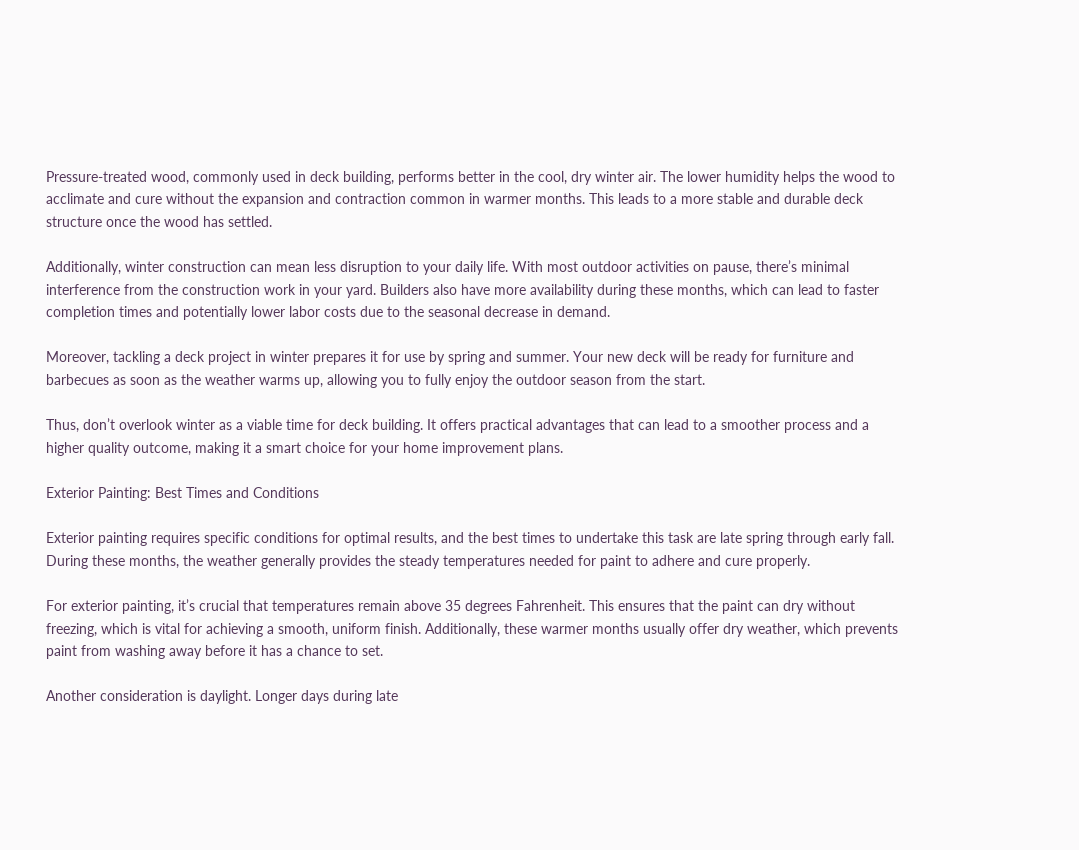Pressure-treated wood, commonly used in deck building, performs better in the cool, dry winter air. The lower humidity helps the wood to acclimate and cure without the expansion and contraction common in warmer months. This leads to a more stable and durable deck structure once the wood has settled.

Additionally, winter construction can mean less disruption to your daily life. With most outdoor activities on pause, there’s minimal interference from the construction work in your yard. Builders also have more availability during these months, which can lead to faster completion times and potentially lower labor costs due to the seasonal decrease in demand.

Moreover, tackling a deck project in winter prepares it for use by spring and summer. Your new deck will be ready for furniture and barbecues as soon as the weather warms up, allowing you to fully enjoy the outdoor season from the start.

Thus, don’t overlook winter as a viable time for deck building. It offers practical advantages that can lead to a smoother process and a higher quality outcome, making it a smart choice for your home improvement plans.

Exterior Painting: Best Times and Conditions

Exterior painting requires specific conditions for optimal results, and the best times to undertake this task are late spring through early fall. During these months, the weather generally provides the steady temperatures needed for paint to adhere and cure properly.

For exterior painting, it’s crucial that temperatures remain above 35 degrees Fahrenheit. This ensures that the paint can dry without freezing, which is vital for achieving a smooth, uniform finish. Additionally, these warmer months usually offer dry weather, which prevents paint from washing away before it has a chance to set.

Another consideration is daylight. Longer days during late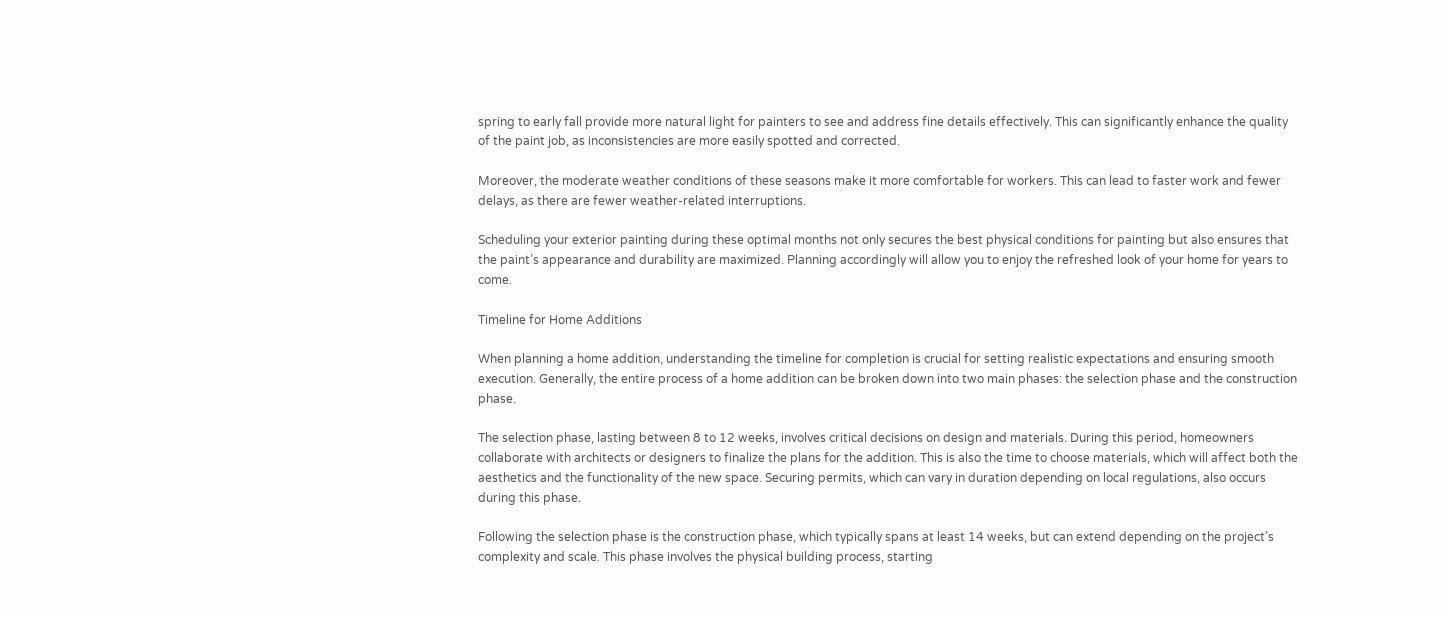spring to early fall provide more natural light for painters to see and address fine details effectively. This can significantly enhance the quality of the paint job, as inconsistencies are more easily spotted and corrected.

Moreover, the moderate weather conditions of these seasons make it more comfortable for workers. This can lead to faster work and fewer delays, as there are fewer weather-related interruptions.

Scheduling your exterior painting during these optimal months not only secures the best physical conditions for painting but also ensures that the paint’s appearance and durability are maximized. Planning accordingly will allow you to enjoy the refreshed look of your home for years to come.

Timeline for Home Additions

When planning a home addition, understanding the timeline for completion is crucial for setting realistic expectations and ensuring smooth execution. Generally, the entire process of a home addition can be broken down into two main phases: the selection phase and the construction phase.

The selection phase, lasting between 8 to 12 weeks, involves critical decisions on design and materials. During this period, homeowners collaborate with architects or designers to finalize the plans for the addition. This is also the time to choose materials, which will affect both the aesthetics and the functionality of the new space. Securing permits, which can vary in duration depending on local regulations, also occurs during this phase.

Following the selection phase is the construction phase, which typically spans at least 14 weeks, but can extend depending on the project’s complexity and scale. This phase involves the physical building process, starting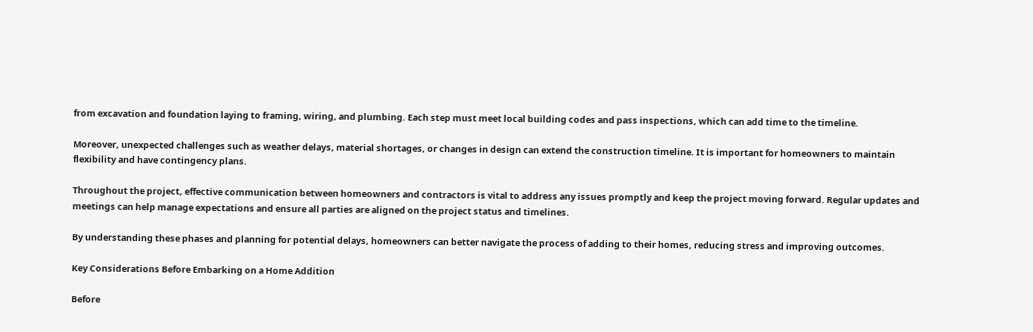from excavation and foundation laying to framing, wiring, and plumbing. Each step must meet local building codes and pass inspections, which can add time to the timeline.

Moreover, unexpected challenges such as weather delays, material shortages, or changes in design can extend the construction timeline. It is important for homeowners to maintain flexibility and have contingency plans.

Throughout the project, effective communication between homeowners and contractors is vital to address any issues promptly and keep the project moving forward. Regular updates and meetings can help manage expectations and ensure all parties are aligned on the project status and timelines.

By understanding these phases and planning for potential delays, homeowners can better navigate the process of adding to their homes, reducing stress and improving outcomes.

Key Considerations Before Embarking on a Home Addition

Before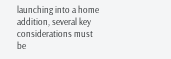launching into a home addition, several key considerations must be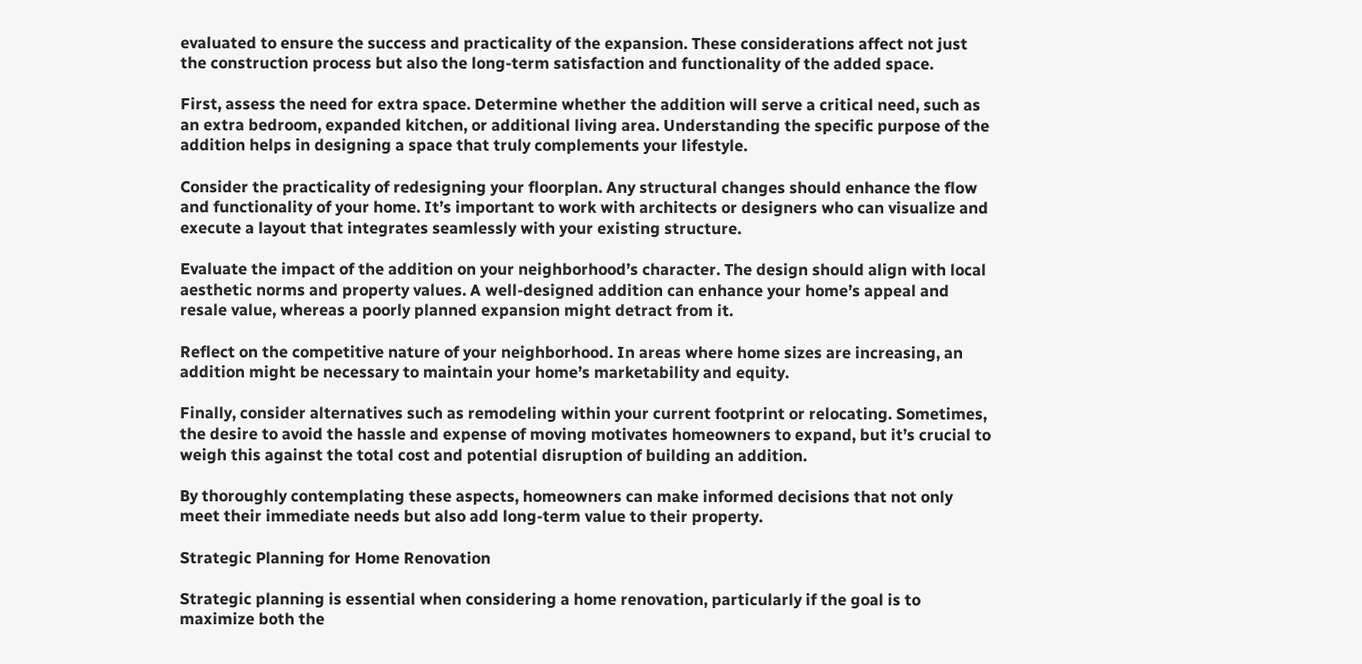evaluated to ensure the success and practicality of the expansion. These considerations affect not just the construction process but also the long-term satisfaction and functionality of the added space.

First, assess the need for extra space. Determine whether the addition will serve a critical need, such as an extra bedroom, expanded kitchen, or additional living area. Understanding the specific purpose of the addition helps in designing a space that truly complements your lifestyle.

Consider the practicality of redesigning your floorplan. Any structural changes should enhance the flow and functionality of your home. It’s important to work with architects or designers who can visualize and execute a layout that integrates seamlessly with your existing structure.

Evaluate the impact of the addition on your neighborhood’s character. The design should align with local aesthetic norms and property values. A well-designed addition can enhance your home’s appeal and resale value, whereas a poorly planned expansion might detract from it.

Reflect on the competitive nature of your neighborhood. In areas where home sizes are increasing, an addition might be necessary to maintain your home’s marketability and equity.

Finally, consider alternatives such as remodeling within your current footprint or relocating. Sometimes, the desire to avoid the hassle and expense of moving motivates homeowners to expand, but it’s crucial to weigh this against the total cost and potential disruption of building an addition.

By thoroughly contemplating these aspects, homeowners can make informed decisions that not only meet their immediate needs but also add long-term value to their property.

Strategic Planning for Home Renovation

Strategic planning is essential when considering a home renovation, particularly if the goal is to maximize both the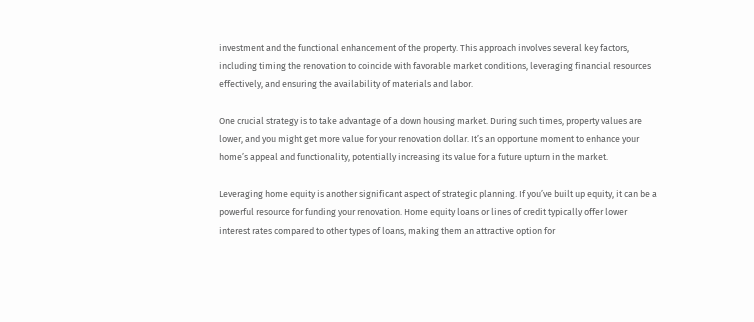investment and the functional enhancement of the property. This approach involves several key factors, including timing the renovation to coincide with favorable market conditions, leveraging financial resources effectively, and ensuring the availability of materials and labor.

One crucial strategy is to take advantage of a down housing market. During such times, property values are lower, and you might get more value for your renovation dollar. It’s an opportune moment to enhance your home’s appeal and functionality, potentially increasing its value for a future upturn in the market.

Leveraging home equity is another significant aspect of strategic planning. If you’ve built up equity, it can be a powerful resource for funding your renovation. Home equity loans or lines of credit typically offer lower interest rates compared to other types of loans, making them an attractive option for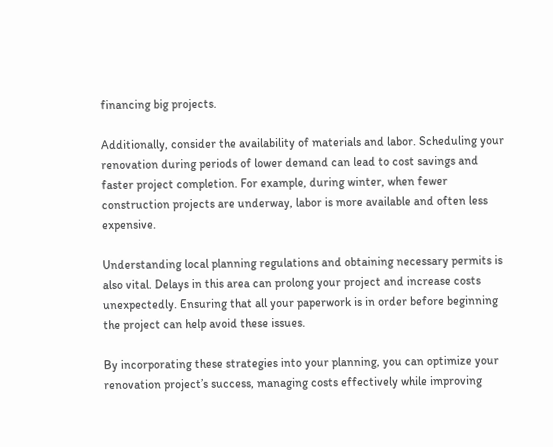financing big projects.

Additionally, consider the availability of materials and labor. Scheduling your renovation during periods of lower demand can lead to cost savings and faster project completion. For example, during winter, when fewer construction projects are underway, labor is more available and often less expensive.

Understanding local planning regulations and obtaining necessary permits is also vital. Delays in this area can prolong your project and increase costs unexpectedly. Ensuring that all your paperwork is in order before beginning the project can help avoid these issues.

By incorporating these strategies into your planning, you can optimize your renovation project’s success, managing costs effectively while improving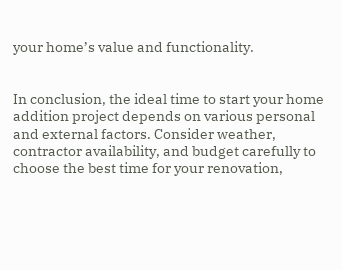your home’s value and functionality.


In conclusion, the ideal time to start your home addition project depends on various personal and external factors. Consider weather, contractor availability, and budget carefully to choose the best time for your renovation,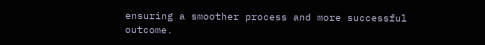ensuring a smoother process and more successful outcome.